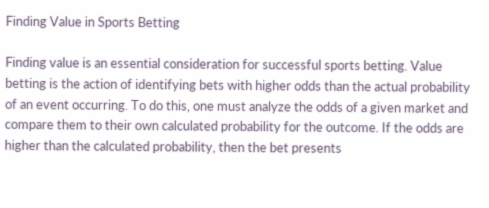Finding Value in Sports Betting

Finding value is an essential consideration for successful sports betting. Value betting is the action of identifying bets with higher odds than the actual probability of an event occurring. To do this, one must analyze the odds of a given market and compare them to their own calculated probability for the outcome. If the odds are higher than the calculated probability, then the bet presents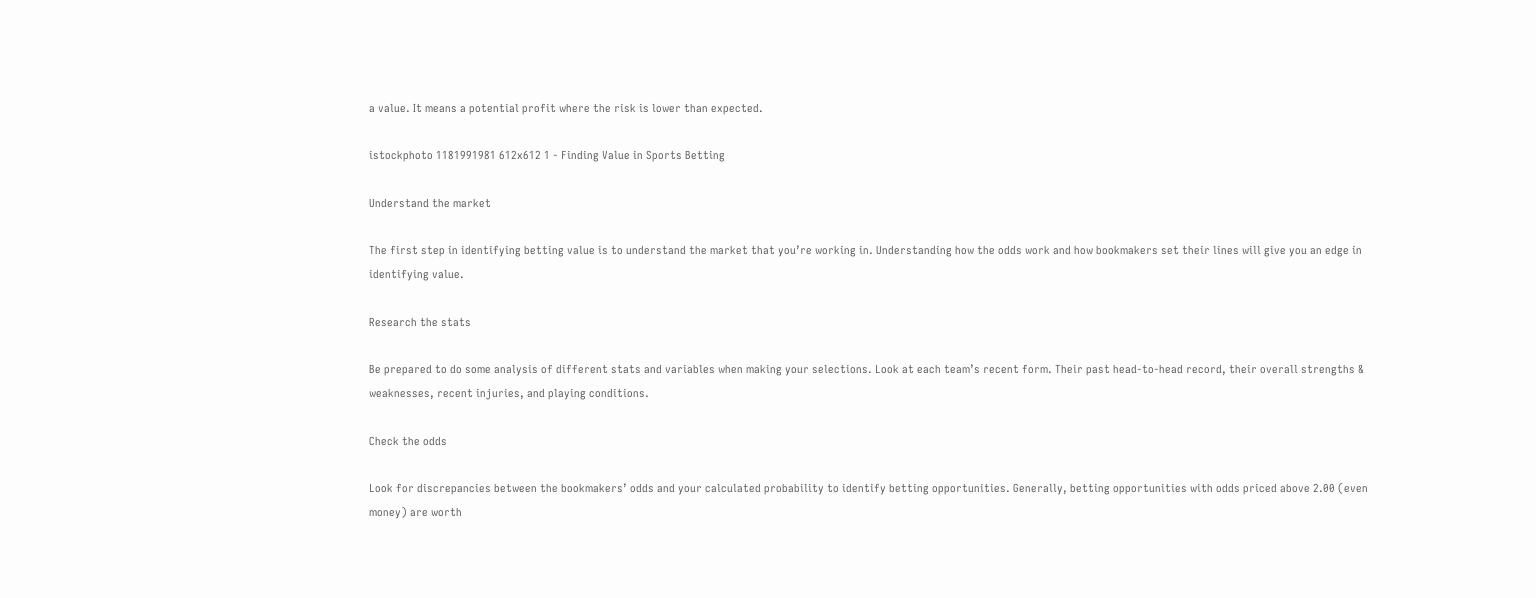a value. It means a potential profit where the risk is lower than expected.

istockphoto 1181991981 612x612 1 - Finding Value in Sports Betting

Understand the market

The first step in identifying betting value is to understand the market that you’re working in. Understanding how the odds work and how bookmakers set their lines will give you an edge in identifying value.

Research the stats

Be prepared to do some analysis of different stats and variables when making your selections. Look at each team’s recent form. Their past head-to-head record, their overall strengths & weaknesses, recent injuries, and playing conditions.

Check the odds

Look for discrepancies between the bookmakers’ odds and your calculated probability to identify betting opportunities. Generally, betting opportunities with odds priced above 2.00 (even money) are worth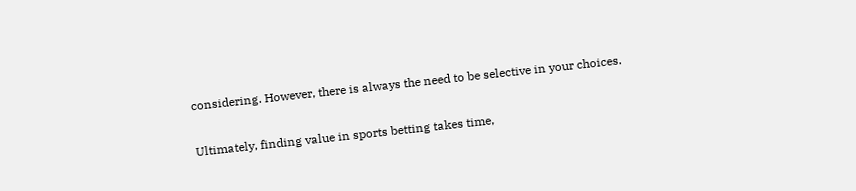considering. However, there is always the need to be selective in your choices.


Ultimately, finding value in sports betting takes time,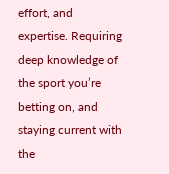effort, and expertise. Requiring deep knowledge of the sport you’re betting on, and staying current with the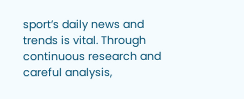sport’s daily news and trends is vital. Through continuous research and careful analysis,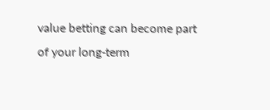value betting can become part of your long-term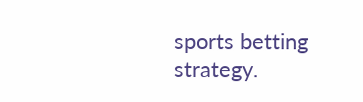sports betting strategy.